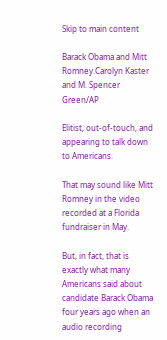Skip to main content

Barack Obama and Mitt Romney.Carolyn Kaster and M. Spencer Green/AP

Elitist, out-of-touch, and appearing to talk down to Americans.

That may sound like Mitt Romney in the video recorded at a Florida fundraiser in May.

But, in fact, that is exactly what many Americans said about candidate Barack Obama four years ago when an audio recording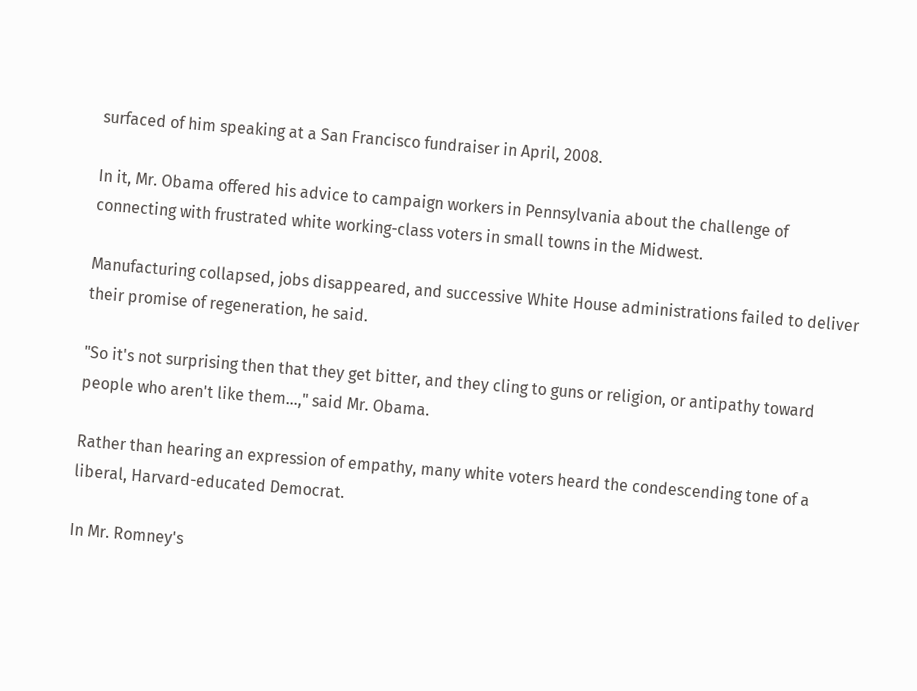surfaced of him speaking at a San Francisco fundraiser in April, 2008.

In it, Mr. Obama offered his advice to campaign workers in Pennsylvania about the challenge of connecting with frustrated white working-class voters in small towns in the Midwest.

Manufacturing collapsed, jobs disappeared, and successive White House administrations failed to deliver their promise of regeneration, he said.

"So it's not surprising then that they get bitter, and they cling to guns or religion, or antipathy toward people who aren't like them…," said Mr. Obama.

Rather than hearing an expression of empathy, many white voters heard the condescending tone of a liberal, Harvard-educated Democrat.

In Mr. Romney's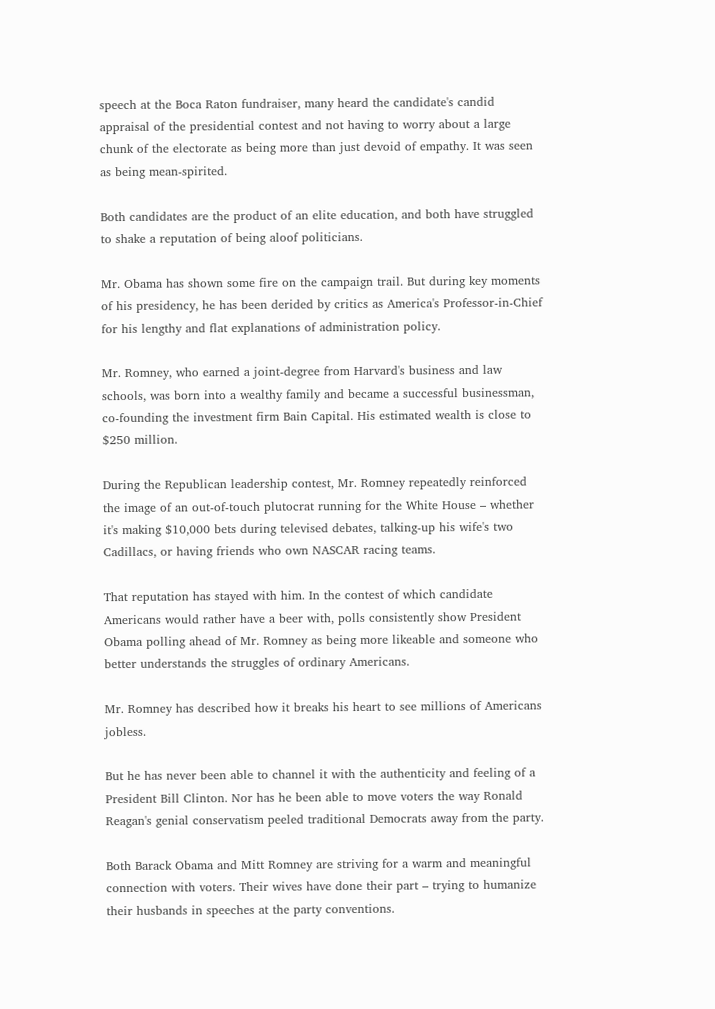speech at the Boca Raton fundraiser, many heard the candidate's candid appraisal of the presidential contest and not having to worry about a large chunk of the electorate as being more than just devoid of empathy. It was seen as being mean-spirited.

Both candidates are the product of an elite education, and both have struggled to shake a reputation of being aloof politicians.

Mr. Obama has shown some fire on the campaign trail. But during key moments of his presidency, he has been derided by critics as America's Professor-in-Chief for his lengthy and flat explanations of administration policy.

Mr. Romney, who earned a joint-degree from Harvard's business and law schools, was born into a wealthy family and became a successful businessman, co-founding the investment firm Bain Capital. His estimated wealth is close to $250 million.

During the Republican leadership contest, Mr. Romney repeatedly reinforced the image of an out-of-touch plutocrat running for the White House – whether it's making $10,000 bets during televised debates, talking-up his wife's two Cadillacs, or having friends who own NASCAR racing teams.

That reputation has stayed with him. In the contest of which candidate Americans would rather have a beer with, polls consistently show President Obama polling ahead of Mr. Romney as being more likeable and someone who better understands the struggles of ordinary Americans.

Mr. Romney has described how it breaks his heart to see millions of Americans jobless.

But he has never been able to channel it with the authenticity and feeling of a President Bill Clinton. Nor has he been able to move voters the way Ronald Reagan's genial conservatism peeled traditional Democrats away from the party.

Both Barack Obama and Mitt Romney are striving for a warm and meaningful connection with voters. Their wives have done their part – trying to humanize their husbands in speeches at the party conventions.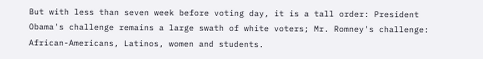But with less than seven week before voting day, it is a tall order: President Obama's challenge remains a large swath of white voters; Mr. Romney's challenge: African-Americans, Latinos, women and students.